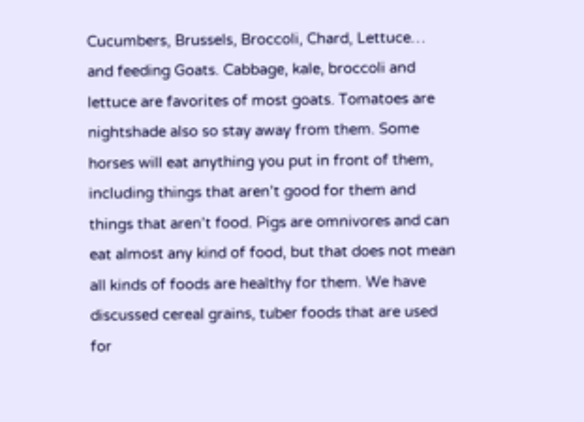Cucumbers, Brussels, Broccoli, Chard, Lettuce… and feeding Goats. Cabbage, kale, broccoli and lettuce are favorites of most goats. Tomatoes are nightshade also so stay away from them. Some horses will eat anything you put in front of them, including things that aren’t good for them and things that aren’t food. Pigs are omnivores and can eat almost any kind of food, but that does not mean all kinds of foods are healthy for them. We have discussed cereal grains, tuber foods that are used for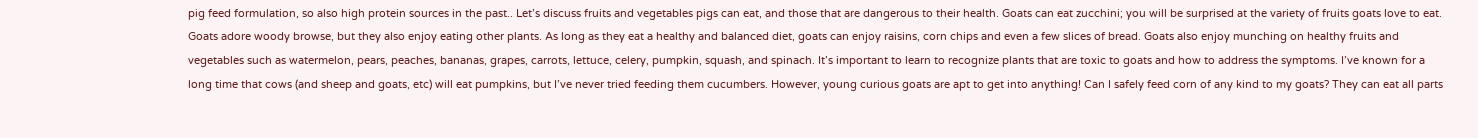pig feed formulation, so also high protein sources in the past.. Let’s discuss fruits and vegetables pigs can eat, and those that are dangerous to their health. Goats can eat zucchini; you will be surprised at the variety of fruits goats love to eat. Goats adore woody browse, but they also enjoy eating other plants. As long as they eat a healthy and balanced diet, goats can enjoy raisins, corn chips and even a few slices of bread. Goats also enjoy munching on healthy fruits and vegetables such as watermelon, pears, peaches, bananas, grapes, carrots, lettuce, celery, pumpkin, squash, and spinach. It’s important to learn to recognize plants that are toxic to goats and how to address the symptoms. I’ve known for a long time that cows (and sheep and goats, etc) will eat pumpkins, but I’ve never tried feeding them cucumbers. However, young curious goats are apt to get into anything! Can I safely feed corn of any kind to my goats? They can eat all parts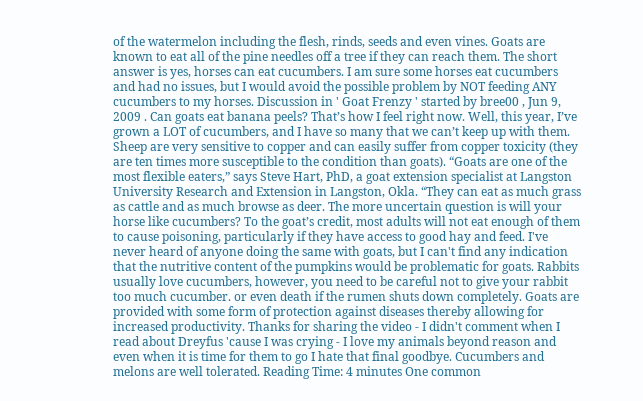of the watermelon including the flesh, rinds, seeds and even vines. Goats are known to eat all of the pine needles off a tree if they can reach them. The short answer is yes, horses can eat cucumbers. I am sure some horses eat cucumbers and had no issues, but I would avoid the possible problem by NOT feeding ANY cucumbers to my horses. Discussion in ' Goat Frenzy ' started by bree00 , Jun 9, 2009 . Can goats eat banana peels? That’s how I feel right now. Well, this year, I’ve grown a LOT of cucumbers, and I have so many that we can’t keep up with them. Sheep are very sensitive to copper and can easily suffer from copper toxicity (they are ten times more susceptible to the condition than goats). “Goats are one of the most flexible eaters,” says Steve Hart, PhD, a goat extension specialist at Langston University Research and Extension in Langston, Okla. “They can eat as much grass as cattle and as much browse as deer. The more uncertain question is will your horse like cucumbers? To the goat’s credit, most adults will not eat enough of them to cause poisoning, particularly if they have access to good hay and feed. I've never heard of anyone doing the same with goats, but I can't find any indication that the nutritive content of the pumpkins would be problematic for goats. Rabbits usually love cucumbers, however, you need to be careful not to give your rabbit too much cucumber. or even death if the rumen shuts down completely. Goats are provided with some form of protection against diseases thereby allowing for increased productivity. Thanks for sharing the video - I didn't comment when I read about Dreyfus 'cause I was crying - I love my animals beyond reason and even when it is time for them to go I hate that final goodbye. Cucumbers and melons are well tolerated. Reading Time: 4 minutes One common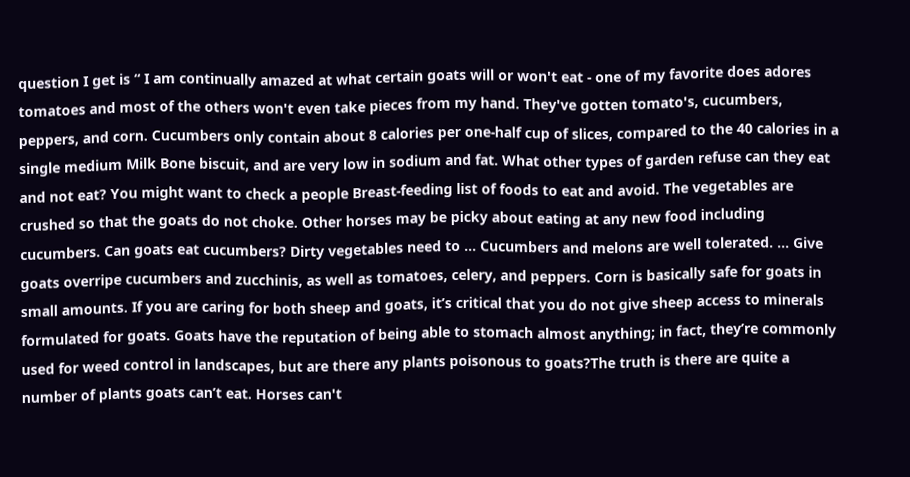question I get is “ I am continually amazed at what certain goats will or won't eat - one of my favorite does adores tomatoes and most of the others won't even take pieces from my hand. They've gotten tomato's, cucumbers, peppers, and corn. Cucumbers only contain about 8 calories per one-half cup of slices, compared to the 40 calories in a single medium Milk Bone biscuit, and are very low in sodium and fat. What other types of garden refuse can they eat and not eat? You might want to check a people Breast-feeding list of foods to eat and avoid. The vegetables are crushed so that the goats do not choke. Other horses may be picky about eating at any new food including cucumbers. Can goats eat cucumbers? Dirty vegetables need to … Cucumbers and melons are well tolerated. ... Give goats overripe cucumbers and zucchinis, as well as tomatoes, celery, and peppers. Corn is basically safe for goats in small amounts. If you are caring for both sheep and goats, it’s critical that you do not give sheep access to minerals formulated for goats. Goats have the reputation of being able to stomach almost anything; in fact, they’re commonly used for weed control in landscapes, but are there any plants poisonous to goats?The truth is there are quite a number of plants goats can’t eat. Horses can't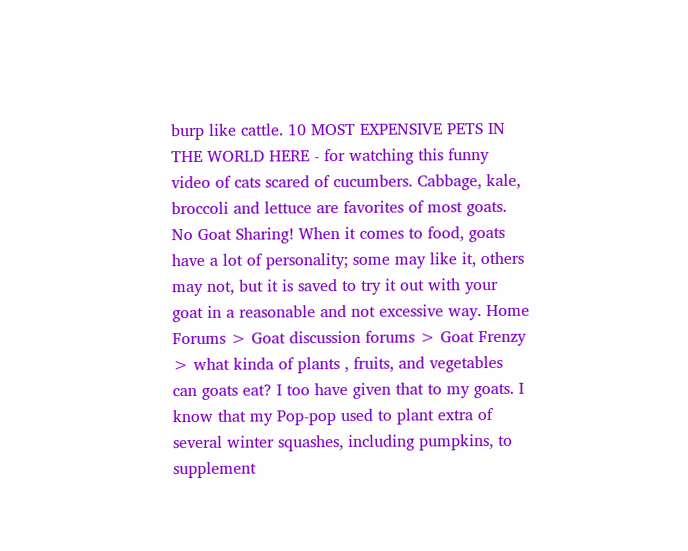burp like cattle. 10 MOST EXPENSIVE PETS IN THE WORLD HERE - for watching this funny video of cats scared of cucumbers. Cabbage, kale, broccoli and lettuce are favorites of most goats. No Goat Sharing! When it comes to food, goats have a lot of personality; some may like it, others may not, but it is saved to try it out with your goat in a reasonable and not excessive way. Home Forums > Goat discussion forums > Goat Frenzy > what kinda of plants , fruits, and vegetables can goats eat? I too have given that to my goats. I know that my Pop-pop used to plant extra of several winter squashes, including pumpkins, to supplement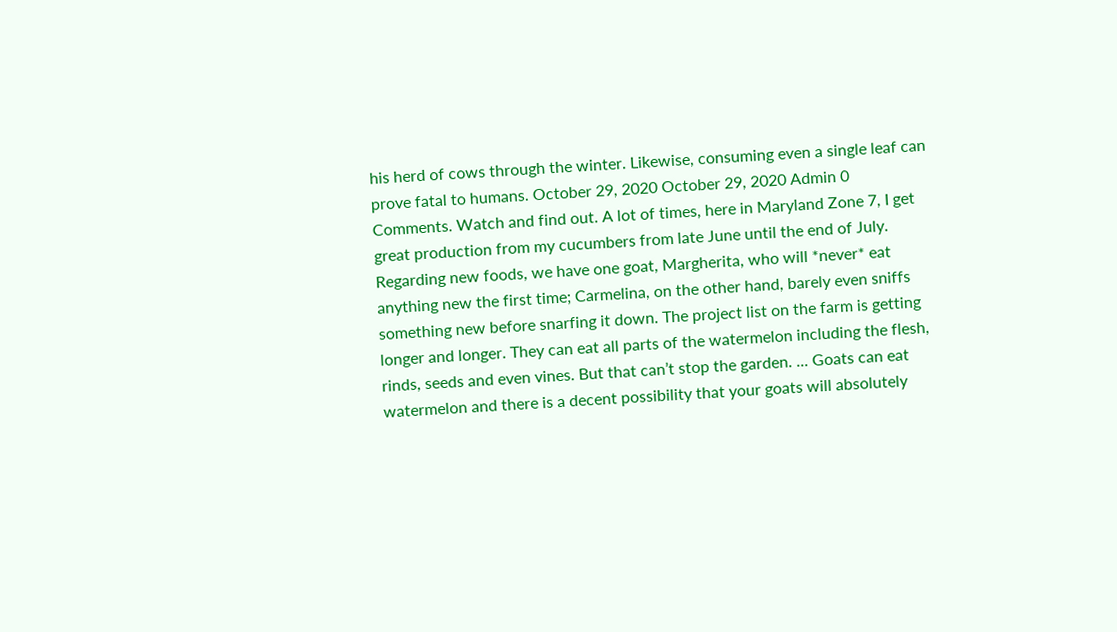his herd of cows through the winter. Likewise, consuming even a single leaf can prove fatal to humans. October 29, 2020 October 29, 2020 Admin 0 Comments. Watch and find out. A lot of times, here in Maryland Zone 7, I get great production from my cucumbers from late June until the end of July. Regarding new foods, we have one goat, Margherita, who will *never* eat anything new the first time; Carmelina, on the other hand, barely even sniffs something new before snarfing it down. The project list on the farm is getting longer and longer. They can eat all parts of the watermelon including the flesh, rinds, seeds and even vines. But that can’t stop the garden. ... Goats can eat watermelon and there is a decent possibility that your goats will absolutely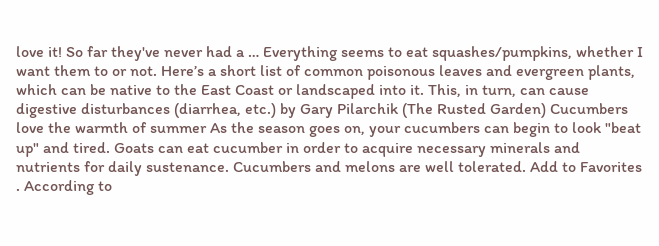love it! So far they've never had a … Everything seems to eat squashes/pumpkins, whether I want them to or not. Here’s a short list of common poisonous leaves and evergreen plants, which can be native to the East Coast or landscaped into it. This, in turn, can cause digestive disturbances (diarrhea, etc.) by Gary Pilarchik (The Rusted Garden) Cucumbers love the warmth of summer As the season goes on, your cucumbers can begin to look "beat up" and tired. Goats can eat cucumber in order to acquire necessary minerals and nutrients for daily sustenance. Cucumbers and melons are well tolerated. Add to Favorites . According to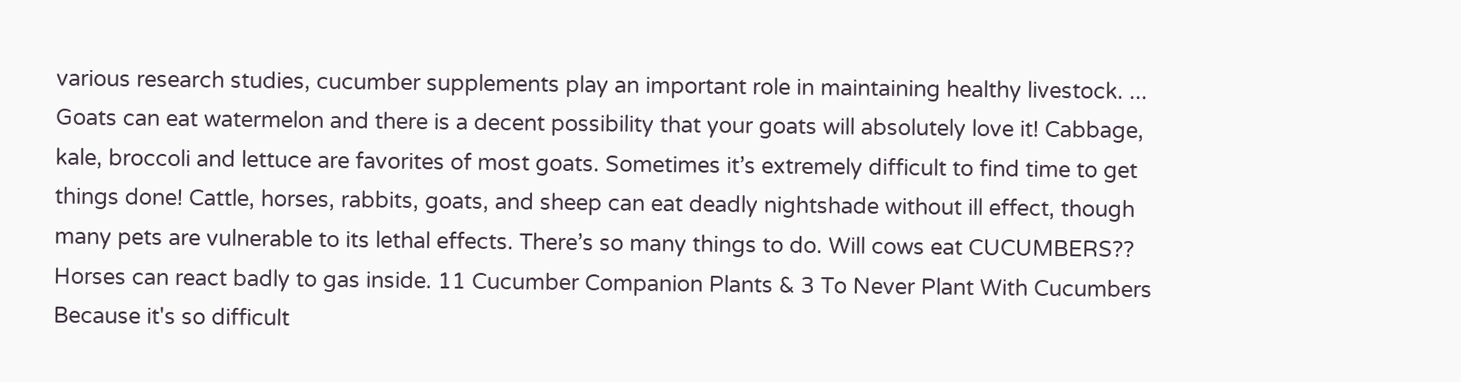various research studies, cucumber supplements play an important role in maintaining healthy livestock. ... Goats can eat watermelon and there is a decent possibility that your goats will absolutely love it! Cabbage, kale, broccoli and lettuce are favorites of most goats. Sometimes it’s extremely difficult to find time to get things done! Cattle, horses, rabbits, goats, and sheep can eat deadly nightshade without ill effect, though many pets are vulnerable to its lethal effects. There’s so many things to do. Will cows eat CUCUMBERS?? Horses can react badly to gas inside. 11 Cucumber Companion Plants & 3 To Never Plant With Cucumbers Because it's so difficult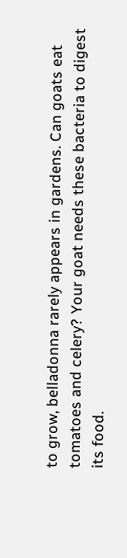to grow, belladonna rarely appears in gardens. Can goats eat tomatoes and celery? Your goat needs these bacteria to digest its food.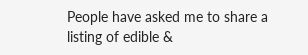People have asked me to share a listing of edible &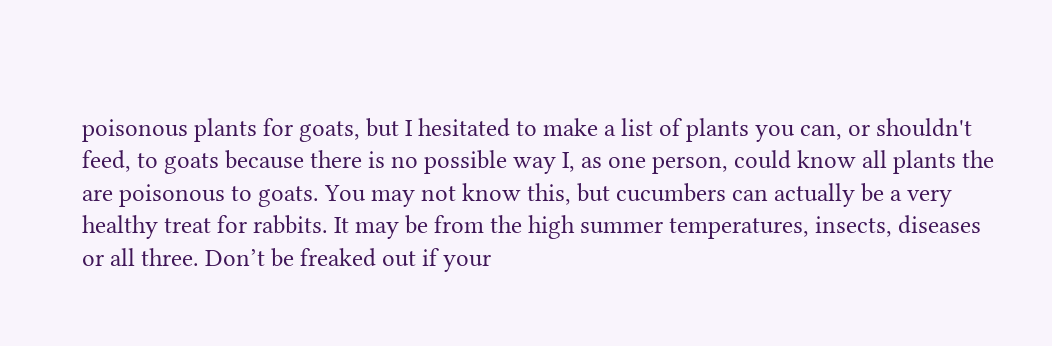poisonous plants for goats, but I hesitated to make a list of plants you can, or shouldn't feed, to goats because there is no possible way I, as one person, could know all plants the are poisonous to goats. You may not know this, but cucumbers can actually be a very healthy treat for rabbits. It may be from the high summer temperatures, insects, diseases or all three. Don’t be freaked out if your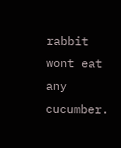rabbit wont eat any cucumber.